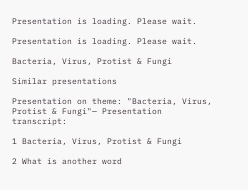Presentation is loading. Please wait.

Presentation is loading. Please wait.

Bacteria, Virus, Protist & Fungi

Similar presentations

Presentation on theme: "Bacteria, Virus, Protist & Fungi"— Presentation transcript:

1 Bacteria, Virus, Protist & Fungi

2 What is another word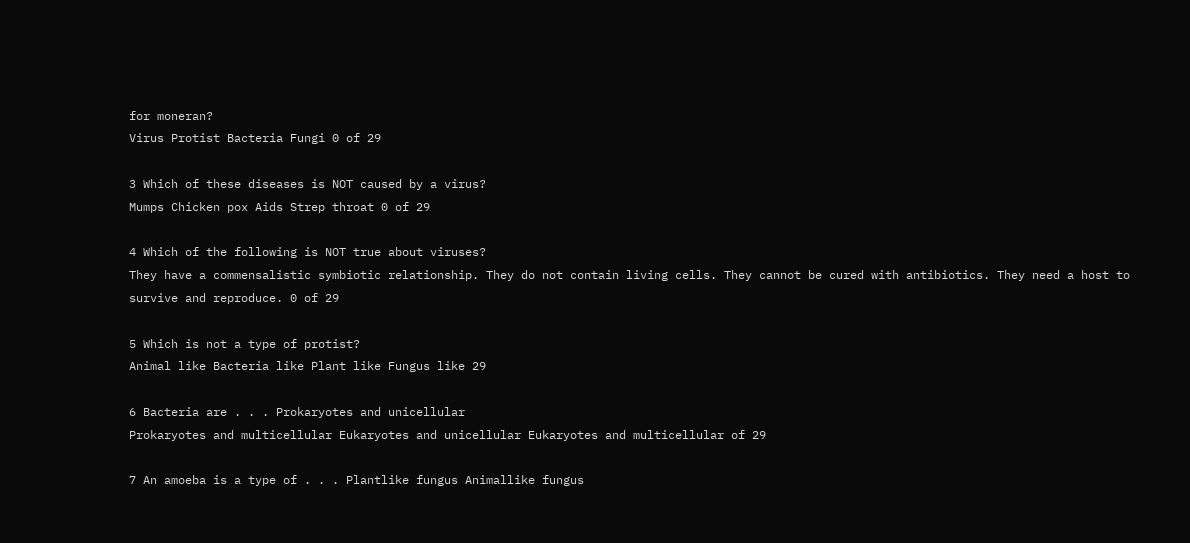for moneran?
Virus Protist Bacteria Fungi 0 of 29

3 Which of these diseases is NOT caused by a virus?
Mumps Chicken pox Aids Strep throat 0 of 29

4 Which of the following is NOT true about viruses?
They have a commensalistic symbiotic relationship. They do not contain living cells. They cannot be cured with antibiotics. They need a host to survive and reproduce. 0 of 29

5 Which is not a type of protist?
Animal like Bacteria like Plant like Fungus like 29

6 Bacteria are . . . Prokaryotes and unicellular
Prokaryotes and multicellular Eukaryotes and unicellular Eukaryotes and multicellular of 29

7 An amoeba is a type of . . . Plantlike fungus Animallike fungus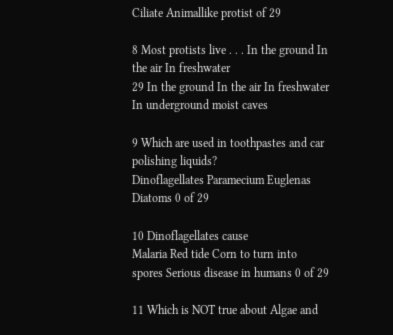Ciliate Animallike protist of 29

8 Most protists live . . . In the ground In the air In freshwater
29 In the ground In the air In freshwater In underground moist caves

9 Which are used in toothpastes and car polishing liquids?
Dinoflagellates Paramecium Euglenas Diatoms 0 of 29

10 Dinoflagellates cause
Malaria Red tide Corn to turn into spores Serious disease in humans 0 of 29

11 Which is NOT true about Algae and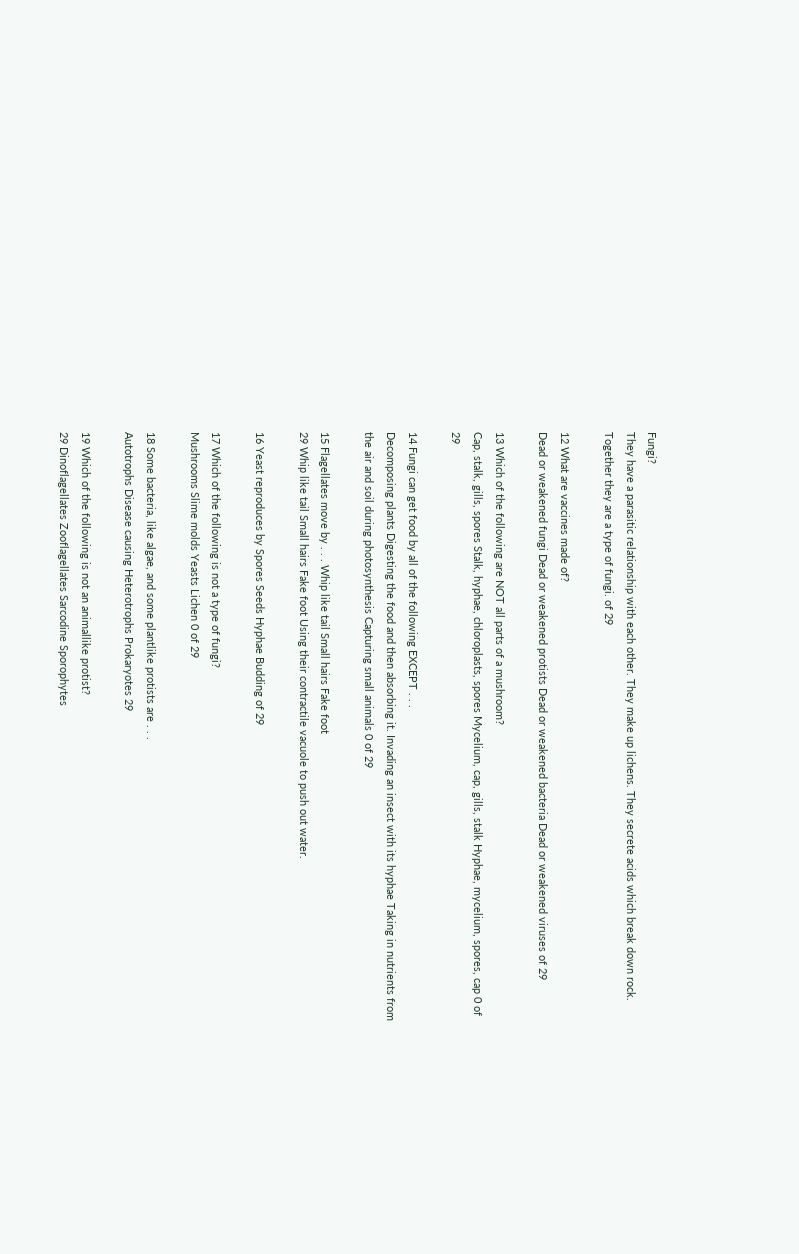Fungi?
They have a parasitic relationship with each other. They make up lichens. They secrete acids which break down rock. Together they are a type of fungi. of 29

12 What are vaccines made of?
Dead or weakened fungi Dead or weakened protists Dead or weakened bacteria Dead or weakened viruses of 29

13 Which of the following are NOT all parts of a mushroom?
Cap, stalk, gills, spores Stalk, hyphae, chloroplasts, spores Mycelium, cap, gills, stalk Hyphae, mycelium, spores, cap 0 of 29

14 Fungi can get food by all of the following EXCEPT . . .
Decomposing plants Digesting the food and then absorbing it. Invading an insect with its hyphae Taking in nutrients from the air and soil during photosynthesis Capturing small animals 0 of 29

15 Flagellates move by . . . Whip like tail Small hairs Fake foot
29 Whip like tail Small hairs Fake foot Using their contractile vacuole to push out water.

16 Yeast reproduces by Spores Seeds Hyphae Budding of 29

17 Which of the following is not a type of fungi?
Mushrooms Slime molds Yeasts Lichen 0 of 29

18 Some bacteria, like algae, and some plantlike protists are . . .
Autotrophs Disease causing Heterotrophs Prokaryotes 29

19 Which of the following is not an animallike protist?
29 Dinoflagellates Zooflagellates Sarcodine Sporophytes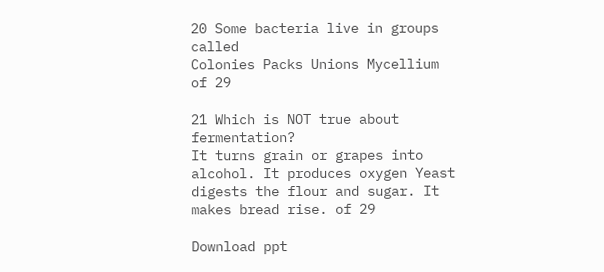20 Some bacteria live in groups called
Colonies Packs Unions Mycellium of 29

21 Which is NOT true about fermentation?
It turns grain or grapes into alcohol. It produces oxygen Yeast digests the flour and sugar. It makes bread rise. of 29

Download ppt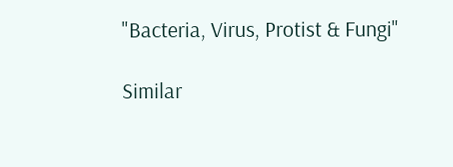"Bacteria, Virus, Protist & Fungi"

Similar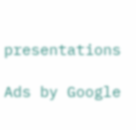presentations

Ads by Google